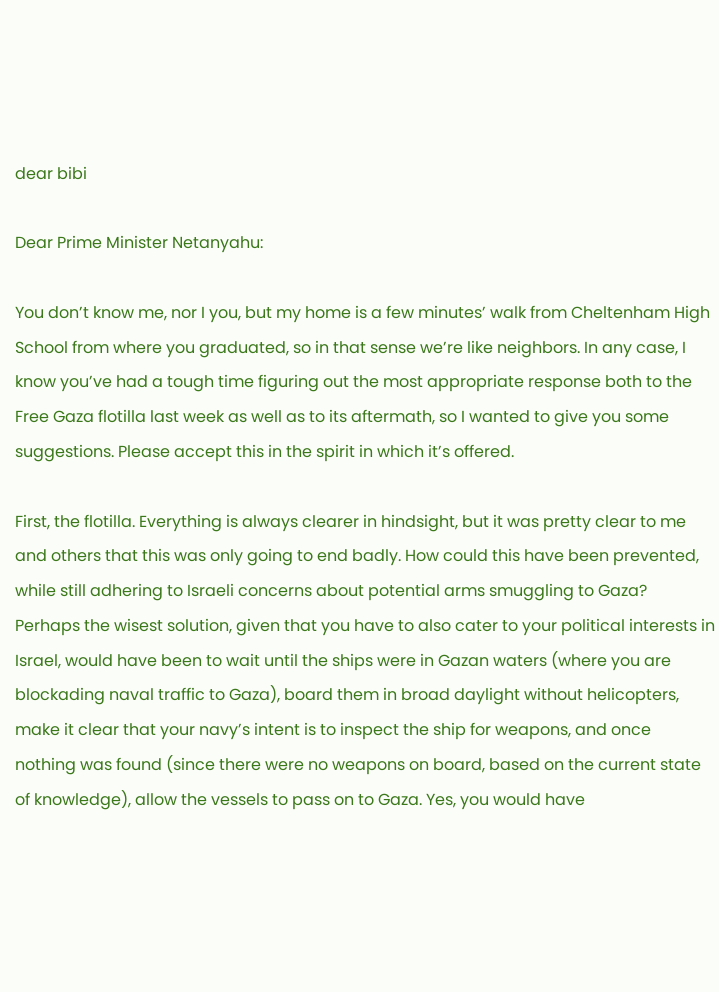dear bibi

Dear Prime Minister Netanyahu:

You don’t know me, nor I you, but my home is a few minutes’ walk from Cheltenham High School from where you graduated, so in that sense we’re like neighbors. In any case, I know you’ve had a tough time figuring out the most appropriate response both to the Free Gaza flotilla last week as well as to its aftermath, so I wanted to give you some suggestions. Please accept this in the spirit in which it’s offered.

First, the flotilla. Everything is always clearer in hindsight, but it was pretty clear to me and others that this was only going to end badly. How could this have been prevented, while still adhering to Israeli concerns about potential arms smuggling to Gaza? Perhaps the wisest solution, given that you have to also cater to your political interests in Israel, would have been to wait until the ships were in Gazan waters (where you are blockading naval traffic to Gaza), board them in broad daylight without helicopters, make it clear that your navy’s intent is to inspect the ship for weapons, and once nothing was found (since there were no weapons on board, based on the current state of knowledge), allow the vessels to pass on to Gaza. Yes, you would have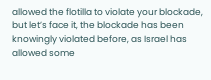allowed the flotilla to violate your blockade, but let’s face it, the blockade has been knowingly violated before, as Israel has allowed some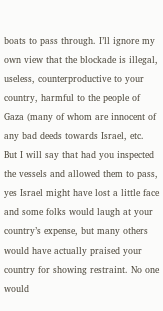boats to pass through. I’ll ignore my own view that the blockade is illegal, useless, counterproductive to your country, harmful to the people of Gaza (many of whom are innocent of any bad deeds towards Israel, etc. But I will say that had you inspected the vessels and allowed them to pass, yes Israel might have lost a little face and some folks would laugh at your country’s expense, but many others would have actually praised your country for showing restraint. No one would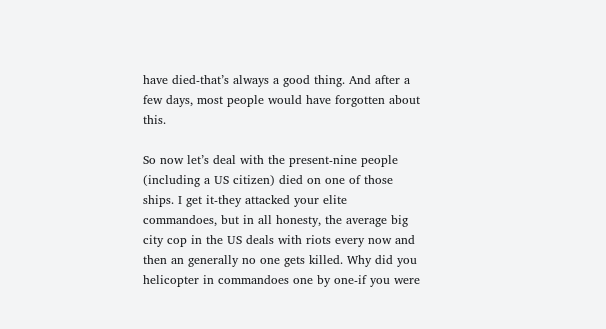have died-that’s always a good thing. And after a few days, most people would have forgotten about this.

So now let’s deal with the present-nine people (including a US citizen) died on one of those ships. I get it-they attacked your elite commandoes, but in all honesty, the average big city cop in the US deals with riots every now and then an generally no one gets killed. Why did you helicopter in commandoes one by one-if you were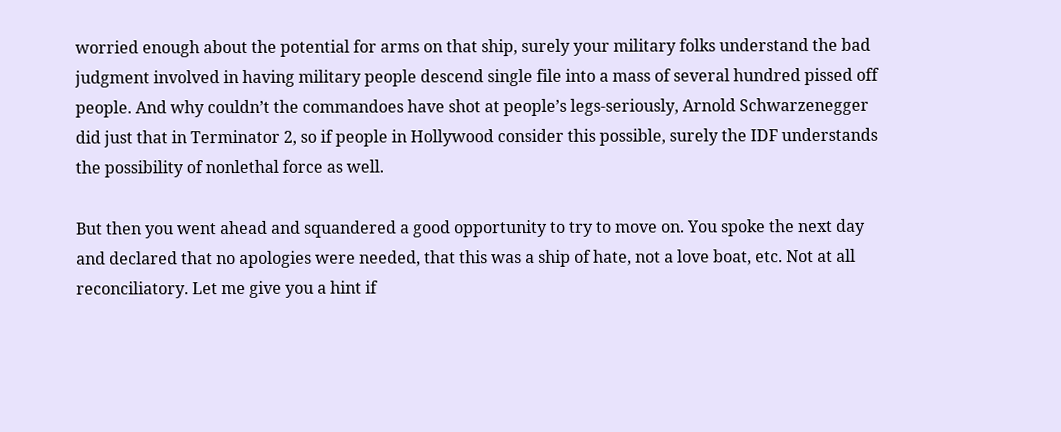worried enough about the potential for arms on that ship, surely your military folks understand the bad judgment involved in having military people descend single file into a mass of several hundred pissed off people. And why couldn’t the commandoes have shot at people’s legs-seriously, Arnold Schwarzenegger did just that in Terminator 2, so if people in Hollywood consider this possible, surely the IDF understands the possibility of nonlethal force as well.

But then you went ahead and squandered a good opportunity to try to move on. You spoke the next day and declared that no apologies were needed, that this was a ship of hate, not a love boat, etc. Not at all reconciliatory. Let me give you a hint if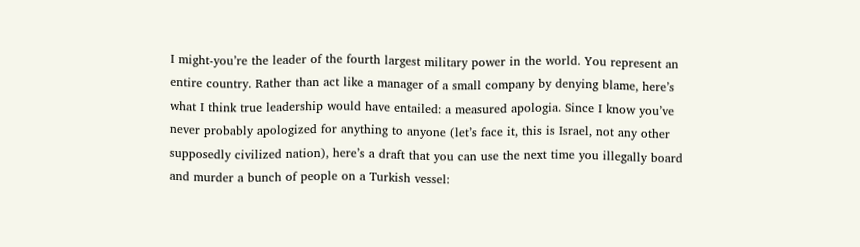I might-you’re the leader of the fourth largest military power in the world. You represent an entire country. Rather than act like a manager of a small company by denying blame, here’s what I think true leadership would have entailed: a measured apologia. Since I know you’ve never probably apologized for anything to anyone (let’s face it, this is Israel, not any other supposedly civilized nation), here’s a draft that you can use the next time you illegally board and murder a bunch of people on a Turkish vessel: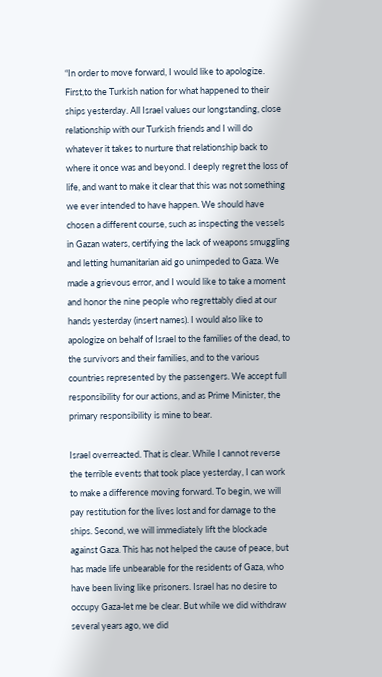“In order to move forward, I would like to apologize. First,to the Turkish nation for what happened to their ships yesterday. All Israel values our longstanding, close relationship with our Turkish friends and I will do whatever it takes to nurture that relationship back to where it once was and beyond. I deeply regret the loss of life, and want to make it clear that this was not something we ever intended to have happen. We should have chosen a different course, such as inspecting the vessels in Gazan waters, certifying the lack of weapons smuggling and letting humanitarian aid go unimpeded to Gaza. We made a grievous error, and I would like to take a moment and honor the nine people who regrettably died at our hands yesterday (insert names). I would also like to apologize on behalf of Israel to the families of the dead, to the survivors and their families, and to the various countries represented by the passengers. We accept full responsibility for our actions, and as Prime Minister, the primary responsibility is mine to bear.

Israel overreacted. That is clear. While I cannot reverse the terrible events that took place yesterday, I can work to make a difference moving forward. To begin, we will pay restitution for the lives lost and for damage to the ships. Second, we will immediately lift the blockade against Gaza. This has not helped the cause of peace, but has made life unbearable for the residents of Gaza, who have been living like prisoners. Israel has no desire to occupy Gaza-let me be clear. But while we did withdraw several years ago, we did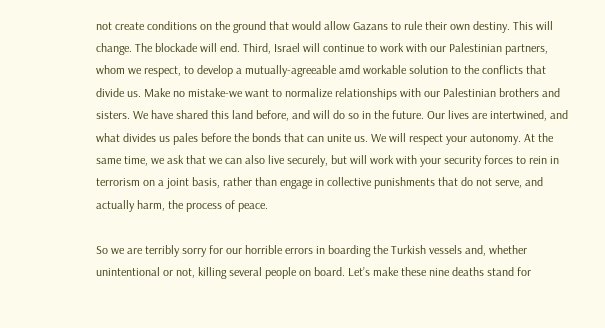not create conditions on the ground that would allow Gazans to rule their own destiny. This will change. The blockade will end. Third, Israel will continue to work with our Palestinian partners, whom we respect, to develop a mutually-agreeable amd workable solution to the conflicts that divide us. Make no mistake-we want to normalize relationships with our Palestinian brothers and sisters. We have shared this land before, and will do so in the future. Our lives are intertwined, and what divides us pales before the bonds that can unite us. We will respect your autonomy. At the same time, we ask that we can also live securely, but will work with your security forces to rein in terrorism on a joint basis, rather than engage in collective punishments that do not serve, and actually harm, the process of peace.

So we are terribly sorry for our horrible errors in boarding the Turkish vessels and, whether unintentional or not, killing several people on board. Let’s make these nine deaths stand for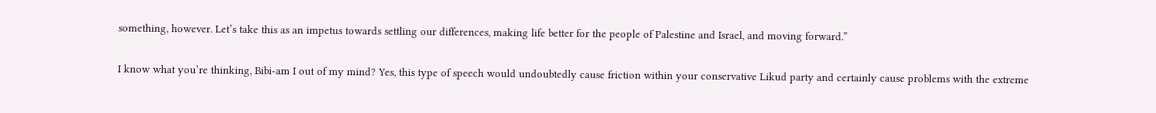something, however. Let’s take this as an impetus towards settling our differences, making life better for the people of Palestine and Israel, and moving forward.”

I know what you’re thinking, Bibi-am I out of my mind? Yes, this type of speech would undoubtedly cause friction within your conservative Likud party and certainly cause problems with the extreme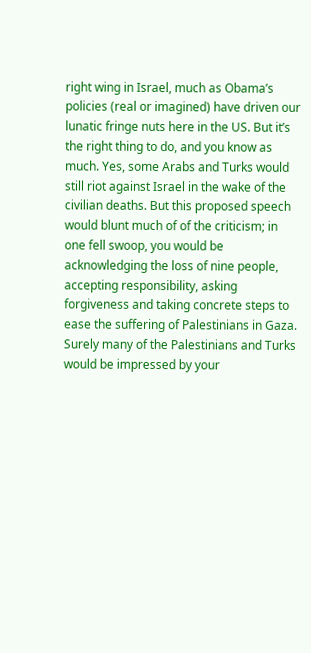right wing in Israel, much as Obama’s policies (real or imagined) have driven our lunatic fringe nuts here in the US. But it’s the right thing to do, and you know as much. Yes, some Arabs and Turks would still riot against Israel in the wake of the civilian deaths. But this proposed speech would blunt much of of the criticism; in one fell swoop, you would be acknowledging the loss of nine people, accepting responsibility, asking forgiveness and taking concrete steps to ease the suffering of Palestinians in Gaza. Surely many of the Palestinians and Turks would be impressed by your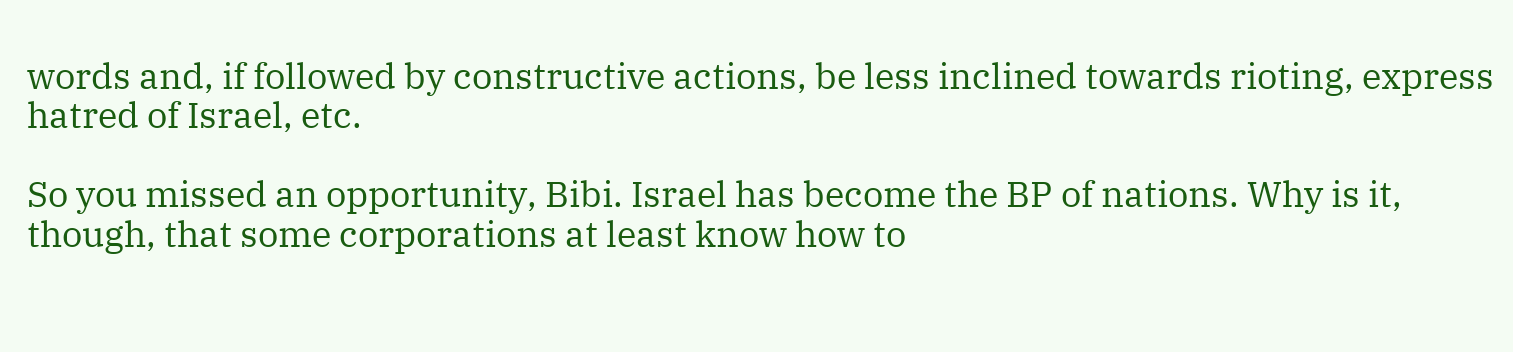words and, if followed by constructive actions, be less inclined towards rioting, express hatred of Israel, etc.

So you missed an opportunity, Bibi. Israel has become the BP of nations. Why is it, though, that some corporations at least know how to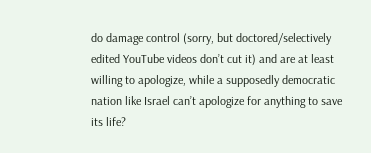do damage control (sorry, but doctored/selectively edited YouTube videos don’t cut it) and are at least willing to apologize, while a supposedly democratic nation like Israel can’t apologize for anything to save its life?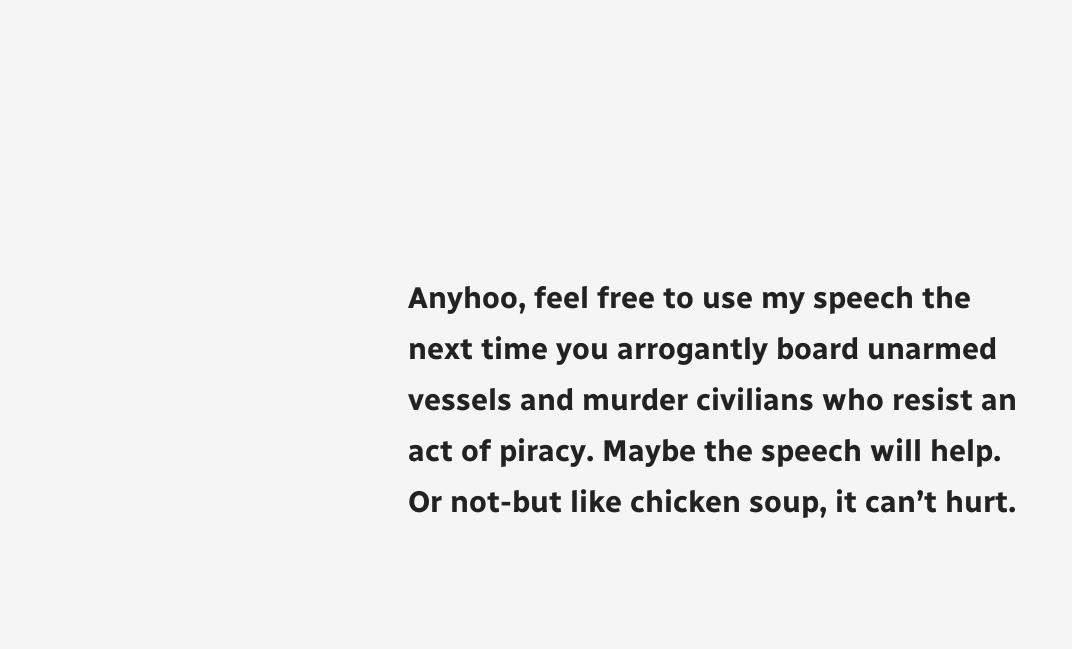Anyhoo, feel free to use my speech the next time you arrogantly board unarmed vessels and murder civilians who resist an act of piracy. Maybe the speech will help. Or not-but like chicken soup, it can’t hurt.